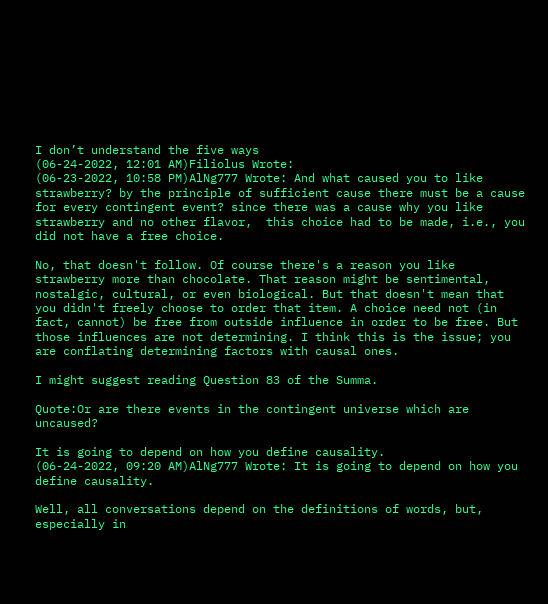I don’t understand the five ways
(06-24-2022, 12:01 AM)Filiolus Wrote:
(06-23-2022, 10:58 PM)AlNg777 Wrote: And what caused you to like strawberry? by the principle of sufficient cause there must be a cause for every contingent event? since there was a cause why you like strawberry and no other flavor,  this choice had to be made, i.e., you did not have a free choice.

No, that doesn't follow. Of course there's a reason you like strawberry more than chocolate. That reason might be sentimental, nostalgic, cultural, or even biological. But that doesn't mean that you didn't freely choose to order that item. A choice need not (in fact, cannot) be free from outside influence in order to be free. But those influences are not determining. I think this is the issue; you are conflating determining factors with causal ones.

I might suggest reading Question 83 of the Summa.

Quote:Or are there events in the contingent universe which are uncaused?

It is going to depend on how you define causality.
(06-24-2022, 09:20 AM)AlNg777 Wrote: It is going to depend on how you define causality.

Well, all conversations depend on the definitions of words, but, especially in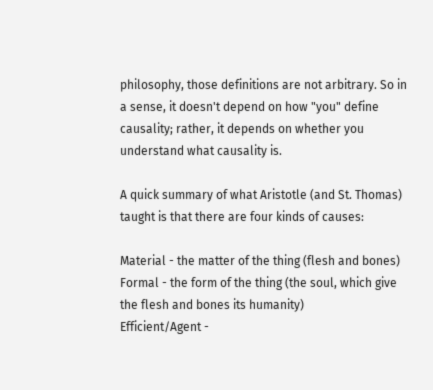philosophy, those definitions are not arbitrary. So in a sense, it doesn't depend on how "you" define causality; rather, it depends on whether you understand what causality is.

A quick summary of what Aristotle (and St. Thomas) taught is that there are four kinds of causes:

Material - the matter of the thing (flesh and bones)
Formal - the form of the thing (the soul, which give the flesh and bones its humanity)
Efficient/Agent -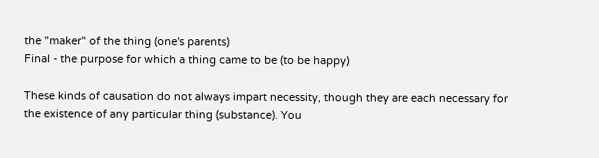the "maker" of the thing (one's parents)
Final - the purpose for which a thing came to be (to be happy)

These kinds of causation do not always impart necessity, though they are each necessary for the existence of any particular thing (substance). You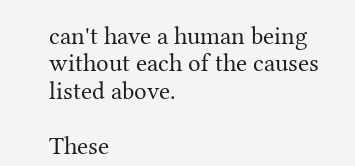can't have a human being without each of the causes listed above.

These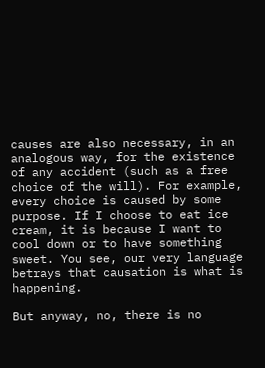causes are also necessary, in an analogous way, for the existence of any accident (such as a free choice of the will). For example, every choice is caused by some purpose. If I choose to eat ice cream, it is because I want to cool down or to have something sweet. You see, our very language betrays that causation is what is happening.

But anyway, no, there is no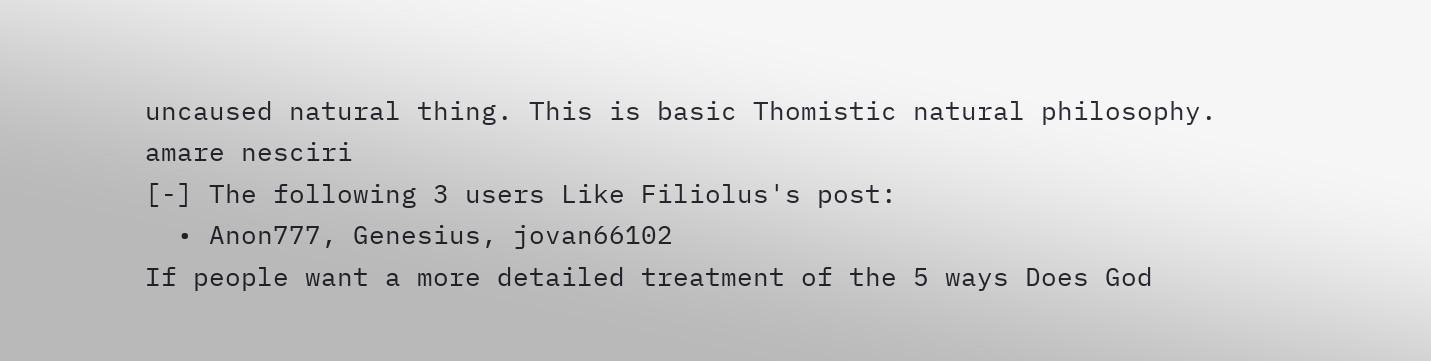uncaused natural thing. This is basic Thomistic natural philosophy.
amare nesciri
[-] The following 3 users Like Filiolus's post:
  • Anon777, Genesius, jovan66102
If people want a more detailed treatment of the 5 ways Does God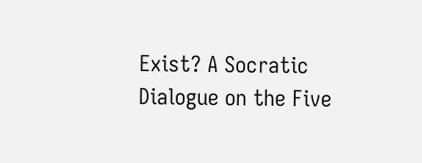Exist? A Socratic Dialogue on the Five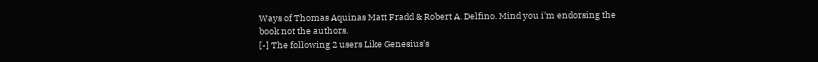Ways of Thomas Aquinas Matt Fradd & Robert A. Delfino. Mind you i'm endorsing the book not the authors.
[-] The following 2 users Like Genesius's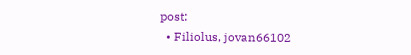post:
  • Filiolus, jovan66102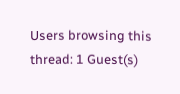Users browsing this thread: 1 Guest(s)